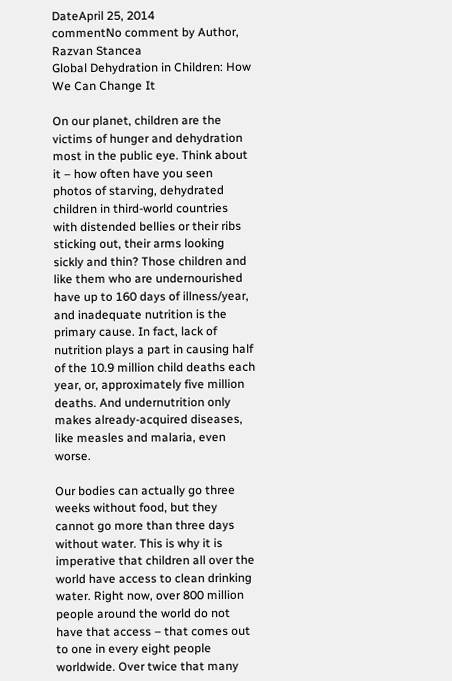DateApril 25, 2014
commentNo comment by Author, Razvan Stancea
Global Dehydration in Children: How We Can Change It

On our planet, children are the victims of hunger and dehydration most in the public eye. Think about it – how often have you seen photos of starving, dehydrated children in third-world countries with distended bellies or their ribs sticking out, their arms looking sickly and thin? Those children and like them who are undernourished have up to 160 days of illness/year, and inadequate nutrition is the primary cause. In fact, lack of nutrition plays a part in causing half of the 10.9 million child deaths each year, or, approximately five million deaths. And undernutrition only makes already-acquired diseases, like measles and malaria, even worse.

Our bodies can actually go three weeks without food, but they cannot go more than three days without water. This is why it is imperative that children all over the world have access to clean drinking water. Right now, over 800 million people around the world do not have that access – that comes out to one in every eight people worldwide. Over twice that many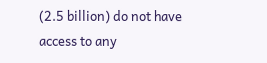(2.5 billion) do not have access to any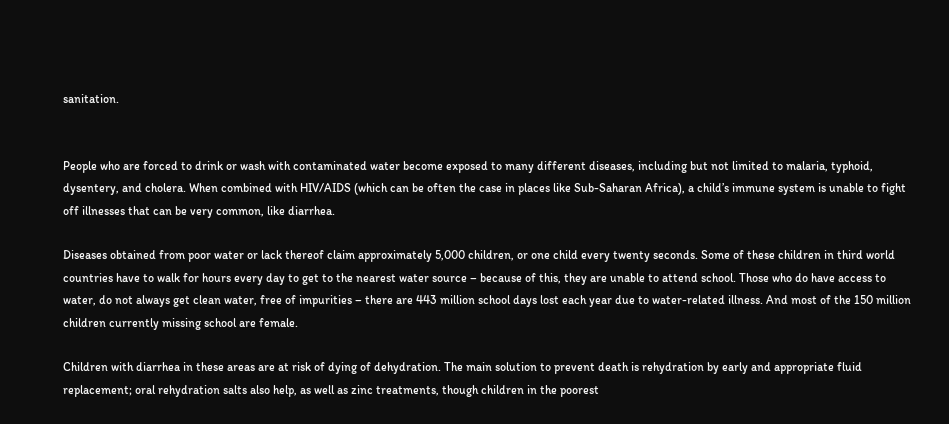sanitation.


People who are forced to drink or wash with contaminated water become exposed to many different diseases, including but not limited to malaria, typhoid, dysentery, and cholera. When combined with HIV/AIDS (which can be often the case in places like Sub-Saharan Africa), a child’s immune system is unable to fight off illnesses that can be very common, like diarrhea.

Diseases obtained from poor water or lack thereof claim approximately 5,000 children, or one child every twenty seconds. Some of these children in third world countries have to walk for hours every day to get to the nearest water source – because of this, they are unable to attend school. Those who do have access to water, do not always get clean water, free of impurities – there are 443 million school days lost each year due to water-related illness. And most of the 150 million children currently missing school are female.

Children with diarrhea in these areas are at risk of dying of dehydration. The main solution to prevent death is rehydration by early and appropriate fluid replacement; oral rehydration salts also help, as well as zinc treatments, though children in the poorest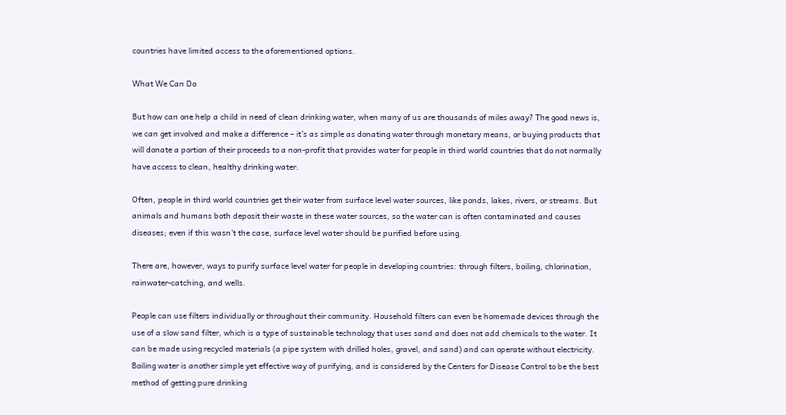countries have limited access to the aforementioned options.

What We Can Do

But how can one help a child in need of clean drinking water, when many of us are thousands of miles away? The good news is, we can get involved and make a difference – it’s as simple as donating water through monetary means, or buying products that will donate a portion of their proceeds to a non-profit that provides water for people in third world countries that do not normally have access to clean, healthy drinking water.

Often, people in third world countries get their water from surface level water sources, like ponds, lakes, rivers, or streams. But animals and humans both deposit their waste in these water sources, so the water can is often contaminated and causes diseases; even if this wasn’t the case, surface level water should be purified before using.

There are, however, ways to purify surface level water for people in developing countries: through filters, boiling, chlorination, rainwater-catching, and wells.

People can use filters individually or throughout their community. Household filters can even be homemade devices through the use of a slow sand filter, which is a type of sustainable technology that uses sand and does not add chemicals to the water. It can be made using recycled materials (a pipe system with drilled holes, gravel, and sand) and can operate without electricity.
Boiling water is another simple yet effective way of purifying, and is considered by the Centers for Disease Control to be the best method of getting pure drinking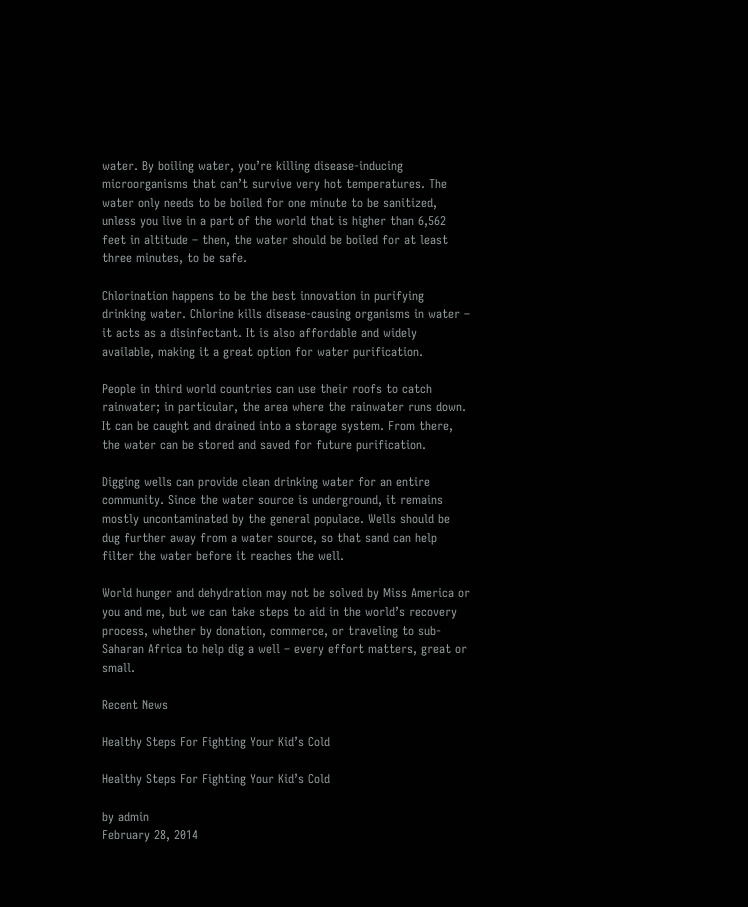water. By boiling water, you’re killing disease-inducing microorganisms that can’t survive very hot temperatures. The water only needs to be boiled for one minute to be sanitized, unless you live in a part of the world that is higher than 6,562 feet in altitude – then, the water should be boiled for at least three minutes, to be safe.

Chlorination happens to be the best innovation in purifying drinking water. Chlorine kills disease-causing organisms in water – it acts as a disinfectant. It is also affordable and widely available, making it a great option for water purification.

People in third world countries can use their roofs to catch rainwater; in particular, the area where the rainwater runs down. It can be caught and drained into a storage system. From there, the water can be stored and saved for future purification.

Digging wells can provide clean drinking water for an entire community. Since the water source is underground, it remains mostly uncontaminated by the general populace. Wells should be dug further away from a water source, so that sand can help filter the water before it reaches the well.

World hunger and dehydration may not be solved by Miss America or you and me, but we can take steps to aid in the world’s recovery process, whether by donation, commerce, or traveling to sub-Saharan Africa to help dig a well – every effort matters, great or small.

Recent News

Healthy Steps For Fighting Your Kid’s Cold

Healthy Steps For Fighting Your Kid’s Cold

by admin
February 28, 2014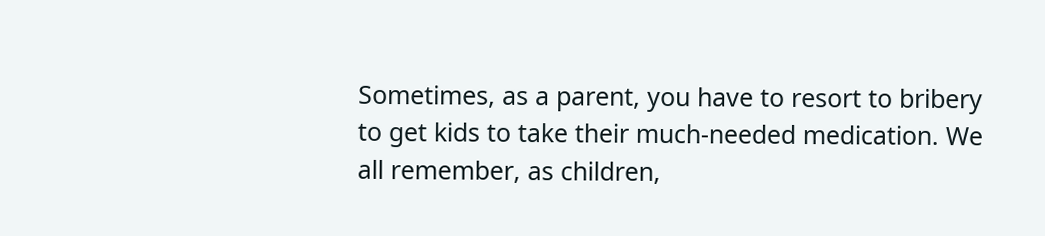Sometimes, as a parent, you have to resort to bribery to get kids to take their much-needed medication. We all remember, as children,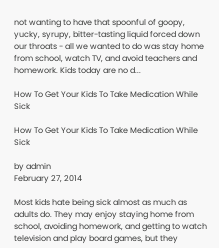not wanting to have that spoonful of goopy, yucky, syrupy, bitter-tasting liquid forced down our throats - all we wanted to do was stay home from school, watch TV, and avoid teachers and homework. Kids today are no d...

How To Get Your Kids To Take Medication While Sick

How To Get Your Kids To Take Medication While Sick

by admin
February 27, 2014

Most kids hate being sick almost as much as adults do. They may enjoy staying home from school, avoiding homework, and getting to watch television and play board games, but they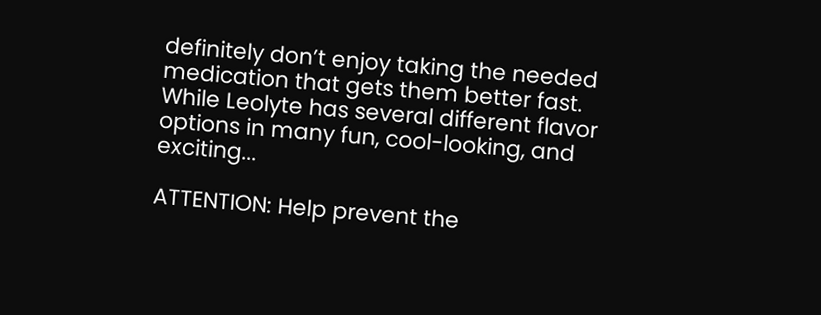definitely don’t enjoy taking the needed medication that gets them better fast. While Leolyte has several different flavor options in many fun, cool-looking, and exciting...

ATTENTION: Help prevent the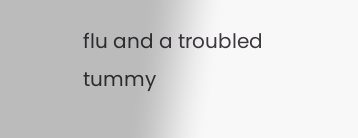flu and a troubled tummy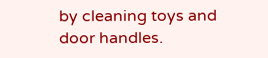by cleaning toys and door handles.